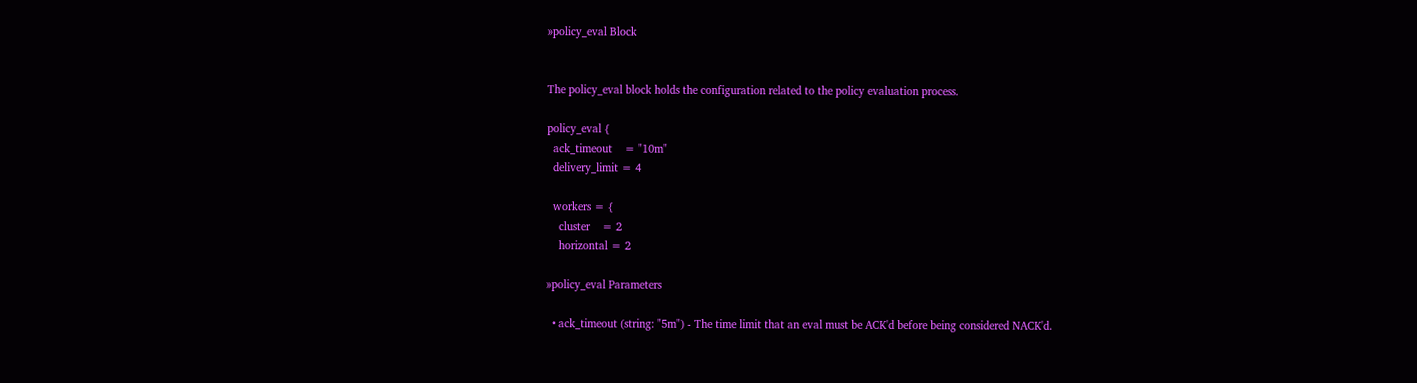»policy_eval Block


The policy_eval block holds the configuration related to the policy evaluation process.

policy_eval {
  ack_timeout    = "10m"
  delivery_limit = 4

  workers = {
    cluster    = 2
    horizontal = 2

»policy_eval Parameters

  • ack_timeout (string: "5m") - The time limit that an eval must be ACK'd before being considered NACK'd.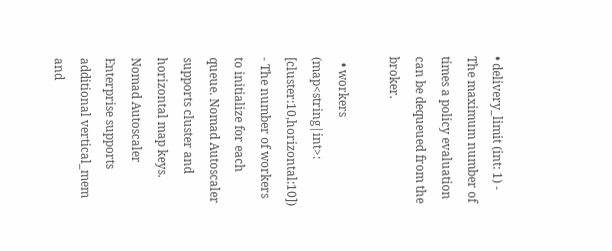• delivery_limit (int: 1) - The maximum number of times a policy evaluation can be dequeued from the broker.

  • workers (map<string|int>: [cluster:10,horizontal:10]) - The number of workers to initialize for each queue. Nomad Autoscaler supports cluster and horizontal map keys. Nomad Autoscaler Enterprise supports additional vertical_mem and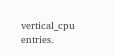vertical_cpu entries.